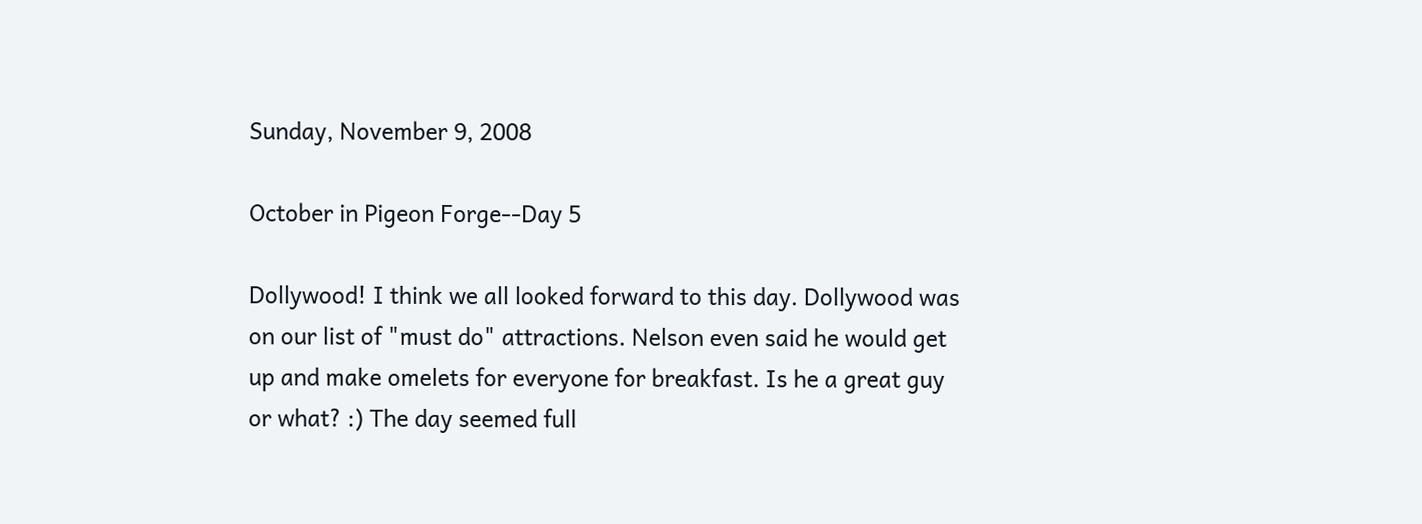Sunday, November 9, 2008

October in Pigeon Forge--Day 5

Dollywood! I think we all looked forward to this day. Dollywood was on our list of "must do" attractions. Nelson even said he would get up and make omelets for everyone for breakfast. Is he a great guy or what? :) The day seemed full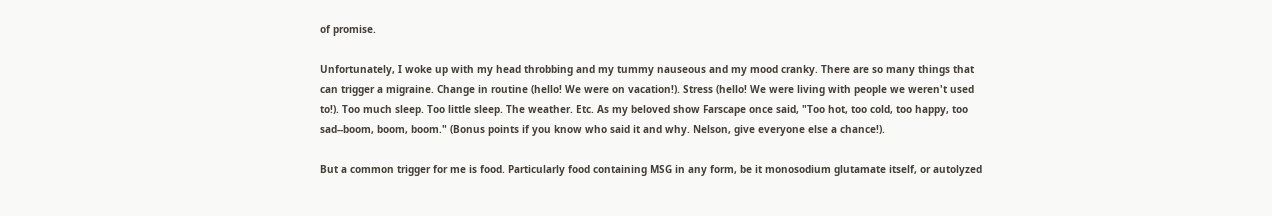of promise.

Unfortunately, I woke up with my head throbbing and my tummy nauseous and my mood cranky. There are so many things that can trigger a migraine. Change in routine (hello! We were on vacation!). Stress (hello! We were living with people we weren't used to!). Too much sleep. Too little sleep. The weather. Etc. As my beloved show Farscape once said, "Too hot, too cold, too happy, too sad--boom, boom, boom." (Bonus points if you know who said it and why. Nelson, give everyone else a chance!).

But a common trigger for me is food. Particularly food containing MSG in any form, be it monosodium glutamate itself, or autolyzed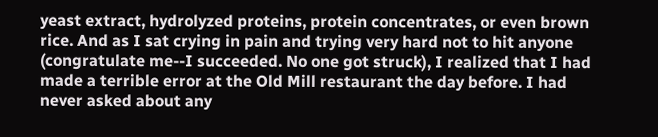yeast extract, hydrolyzed proteins, protein concentrates, or even brown rice. And as I sat crying in pain and trying very hard not to hit anyone (congratulate me--I succeeded. No one got struck), I realized that I had made a terrible error at the Old Mill restaurant the day before. I had never asked about any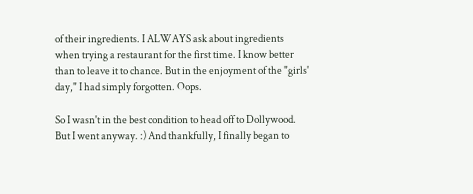of their ingredients. I ALWAYS ask about ingredients when trying a restaurant for the first time. I know better than to leave it to chance. But in the enjoyment of the "girls' day," I had simply forgotten. Oops.

So I wasn't in the best condition to head off to Dollywood. But I went anyway. :) And thankfully, I finally began to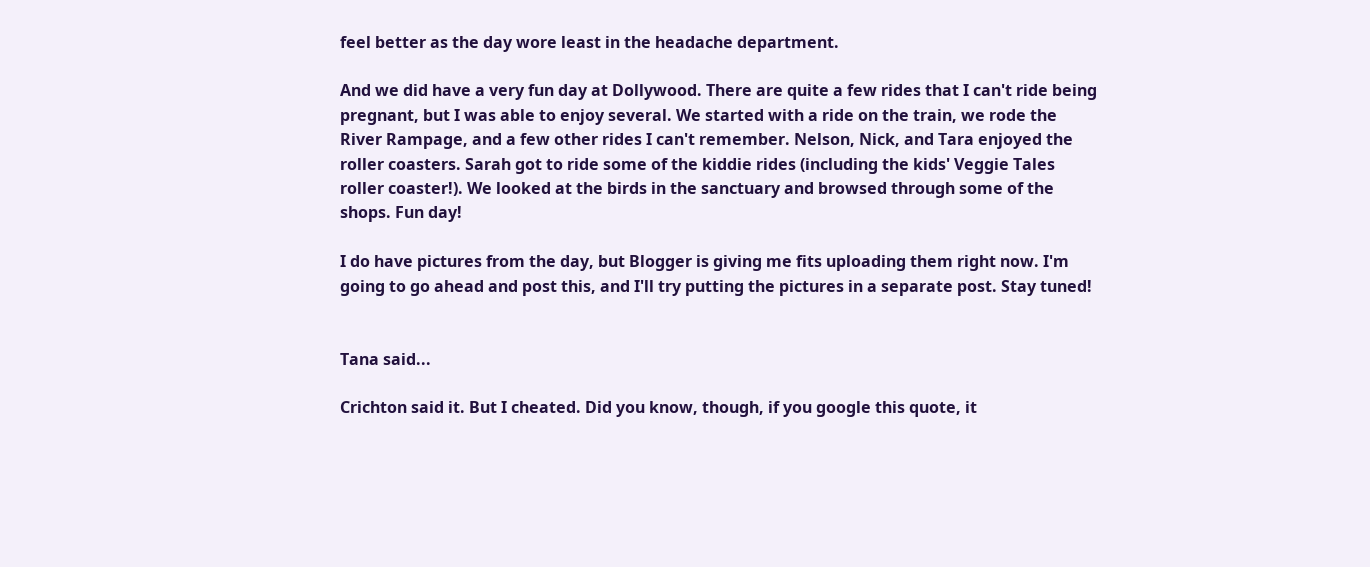feel better as the day wore least in the headache department.

And we did have a very fun day at Dollywood. There are quite a few rides that I can't ride being pregnant, but I was able to enjoy several. We started with a ride on the train, we rode the River Rampage, and a few other rides I can't remember. Nelson, Nick, and Tara enjoyed the roller coasters. Sarah got to ride some of the kiddie rides (including the kids' Veggie Tales roller coaster!). We looked at the birds in the sanctuary and browsed through some of the shops. Fun day!

I do have pictures from the day, but Blogger is giving me fits uploading them right now. I'm going to go ahead and post this, and I'll try putting the pictures in a separate post. Stay tuned!


Tana said...

Crichton said it. But I cheated. Did you know, though, if you google this quote, it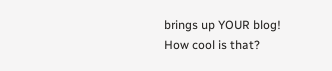brings up YOUR blog! How cool is that?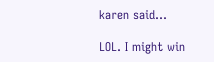karen said...

LOL. I might win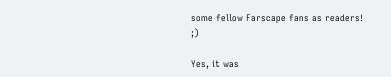some fellow Farscape fans as readers! ;)

Yes, it was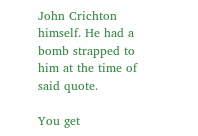John Crichton himself. He had a bomb strapped to him at the time of said quote.

You get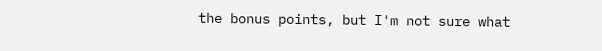the bonus points, but I'm not sure what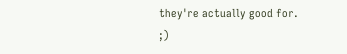they're actually good for. ;)